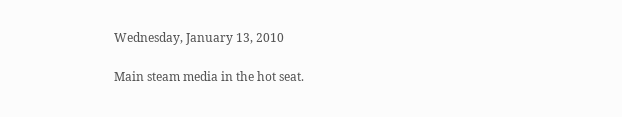Wednesday, January 13, 2010

Main steam media in the hot seat.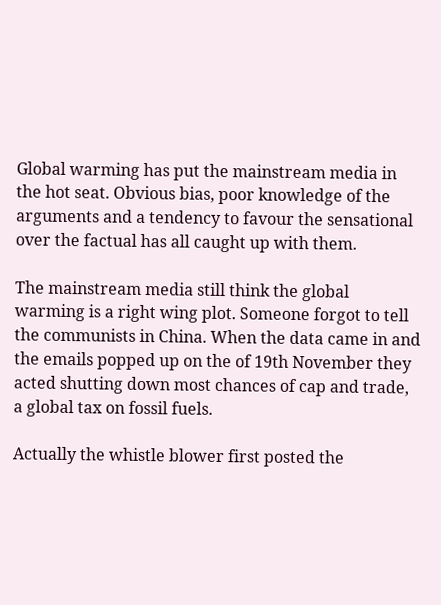Global warming has put the mainstream media in the hot seat. Obvious bias, poor knowledge of the arguments and a tendency to favour the sensational over the factual has all caught up with them.

The mainstream media still think the global warming is a right wing plot. Someone forgot to tell the communists in China. When the data came in and the emails popped up on the of 19th November they acted shutting down most chances of cap and trade, a global tax on fossil fuels.

Actually the whistle blower first posted the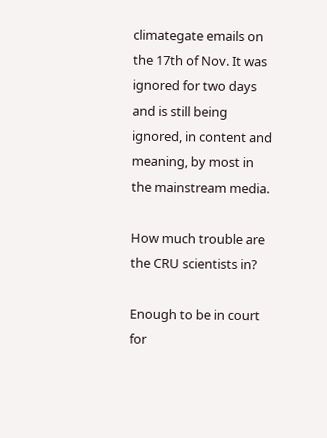climategate emails on the 17th of Nov. It was ignored for two days and is still being ignored, in content and meaning, by most in the mainstream media.

How much trouble are the CRU scientists in?

Enough to be in court for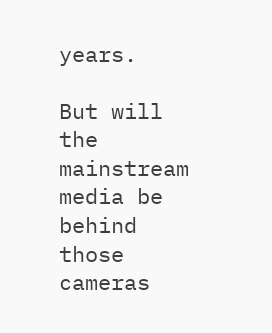years.

But will the mainstream media be behind those cameras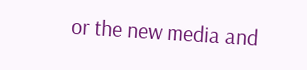or the new media and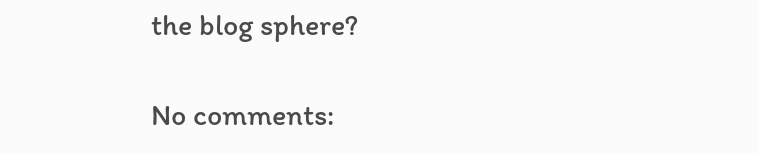the blog sphere?

No comments: